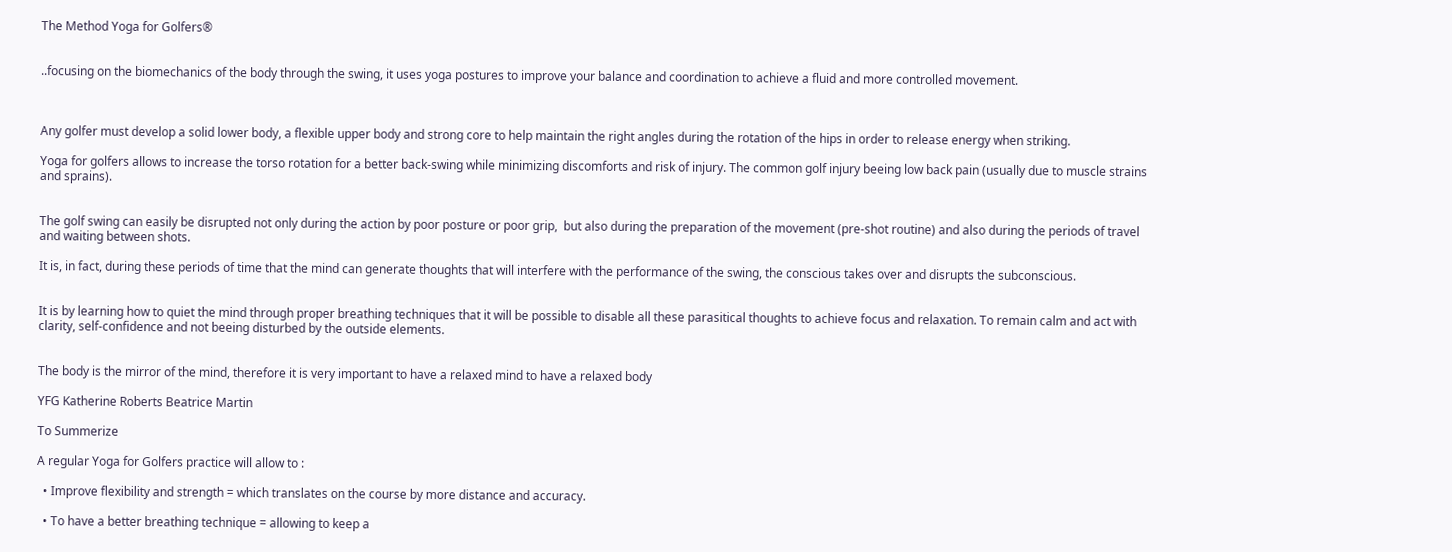The Method Yoga for Golfers®


..focusing on the biomechanics of the body through the swing, it uses yoga postures to improve your balance and coordination to achieve a fluid and more controlled movement.



Any golfer must develop a solid lower body, a flexible upper body and strong core to help maintain the right angles during the rotation of the hips in order to release energy when striking.

Yoga for golfers allows to increase the torso rotation for a better back-swing while minimizing discomforts and risk of injury. The common golf injury beeing low back pain (usually due to muscle strains and sprains).


The golf swing can easily be disrupted not only during the action by poor posture or poor grip,  but also during the preparation of the movement (pre-shot routine) and also during the periods of travel and waiting between shots.

It is, in fact, during these periods of time that the mind can generate thoughts that will interfere with the performance of the swing, the conscious takes over and disrupts the subconscious.


It is by learning how to quiet the mind through proper breathing techniques that it will be possible to disable all these parasitical thoughts to achieve focus and relaxation. To remain calm and act with clarity, self-confidence and not beeing disturbed by the outside elements.


The body is the mirror of the mind, therefore it is very important to have a relaxed mind to have a relaxed body

YFG Katherine Roberts Beatrice Martin

To Summerize

A regular Yoga for Golfers practice will allow to :

  • Improve flexibility and strength = which translates on the course by more distance and accuracy.

  • To have a better breathing technique = allowing to keep a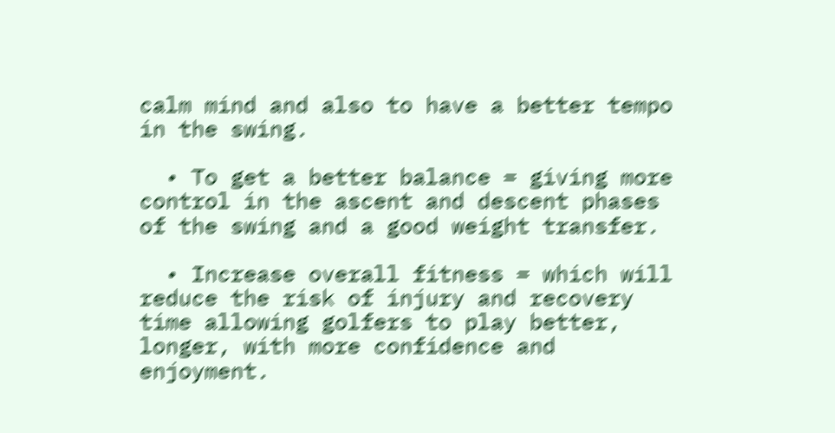calm mind and also to have a better tempo in the swing.

  • To get a better balance = giving more control in the ascent and descent phases of the swing and a good weight transfer.

  • Increase overall fitness = which will reduce the risk of injury and recovery time allowing golfers to play better, longer, with more confidence and enjoyment.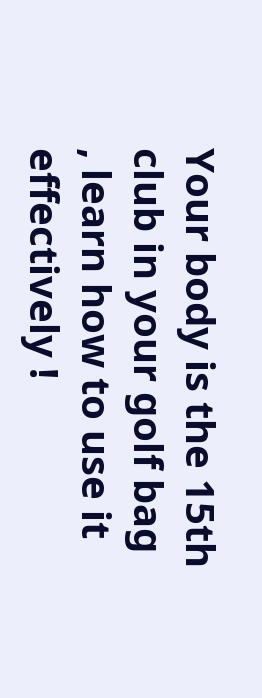Your body is the 15th club in your golf bag , learn how to use it effectively !